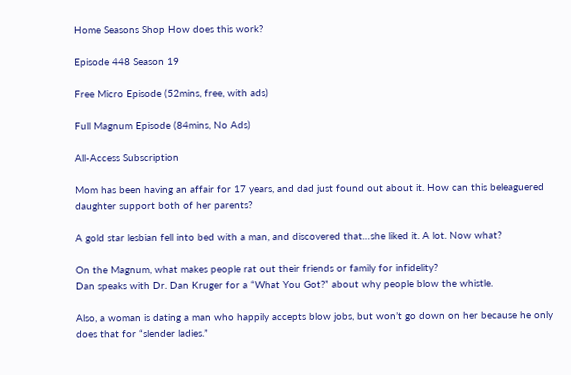Home Seasons Shop How does this work?

Episode 448 Season 19

Free Micro Episode (52mins, free, with ads)

Full Magnum Episode (84mins, No Ads)

All-Access Subscription

Mom has been having an affair for 17 years, and dad just found out about it. How can this beleaguered daughter support both of her parents?

A gold star lesbian fell into bed with a man, and discovered that…she liked it. A lot. Now what?

On the Magnum, what makes people rat out their friends or family for infidelity?
Dan speaks with Dr. Dan Kruger for a “What You Got?” about why people blow the whistle.

Also, a woman is dating a man who happily accepts blow jobs, but won’t go down on her because he only does that for “slender ladies.”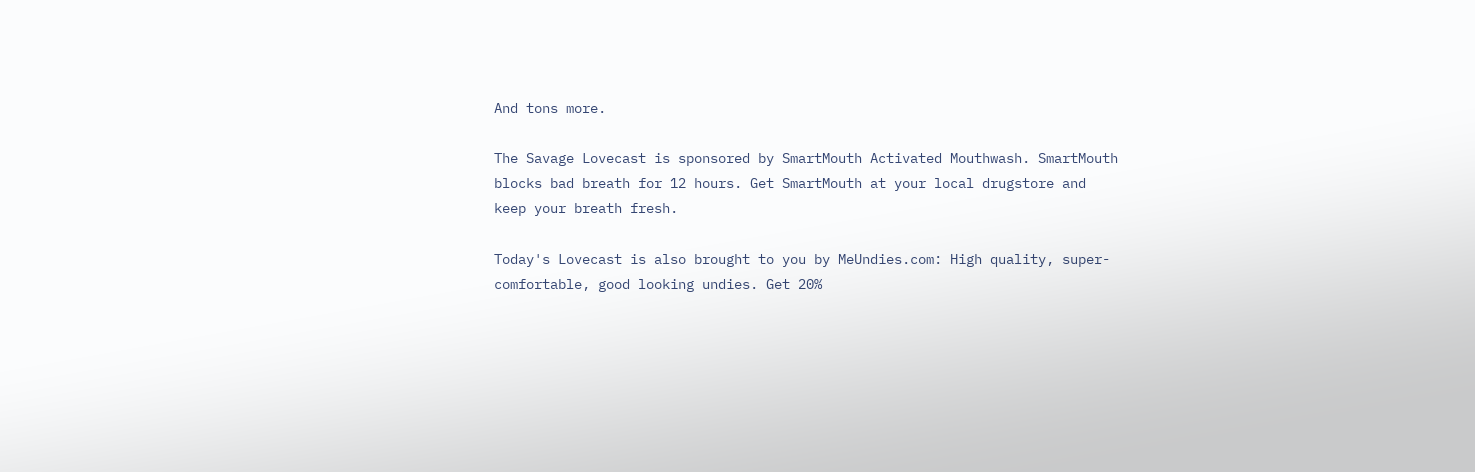And tons more.

The Savage Lovecast is sponsored by SmartMouth Activated Mouthwash. SmartMouth blocks bad breath for 12 hours. Get SmartMouth at your local drugstore and keep your breath fresh.

Today's Lovecast is also brought to you by MeUndies.com: High quality, super-comfortable, good looking undies. Get 20%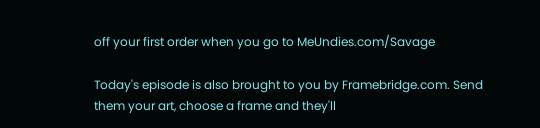off your first order when you go to MeUndies.com/Savage

Today's episode is also brought to you by Framebridge.com. Send them your art, choose a frame and they'll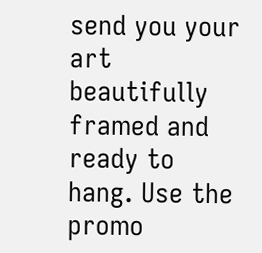send you your art beautifully framed and ready to hang. Use the promo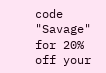code "Savage" for 20% off your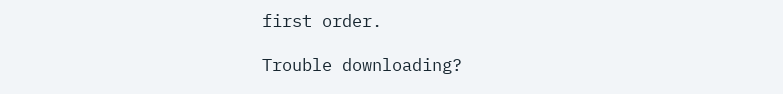first order.

Trouble downloading?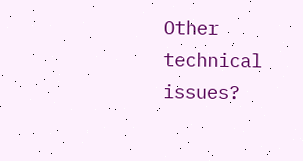Other technical issues?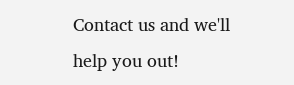Contact us and we'll help you out!